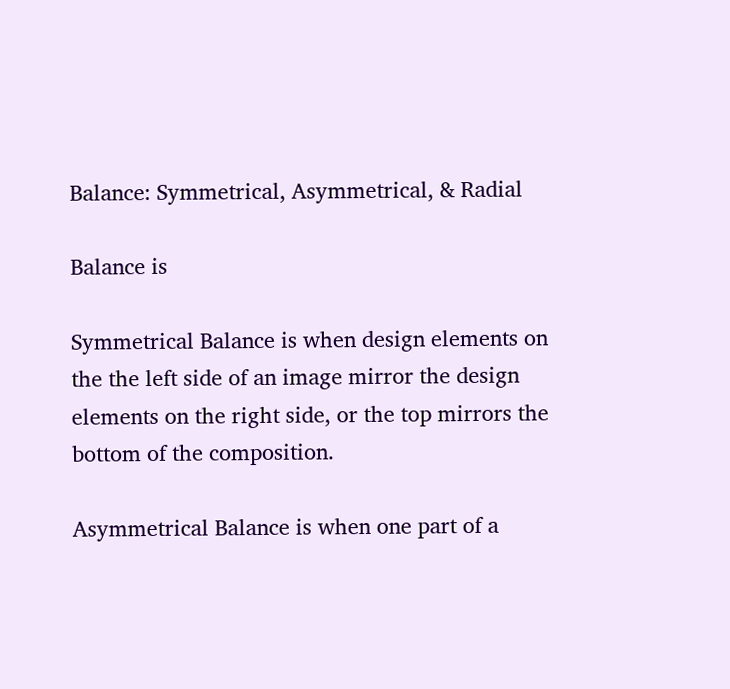Balance: Symmetrical, Asymmetrical, & Radial

Balance is

Symmetrical Balance is when design elements on the the left side of an image mirror the design elements on the right side, or the top mirrors the bottom of the composition.

Asymmetrical Balance is when one part of a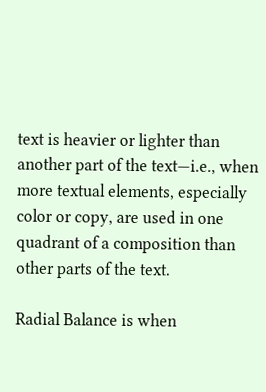text is heavier or lighter than another part of the text—i.e., when more textual elements, especially color or copy, are used in one quadrant of a composition than other parts of the text.

Radial Balance is when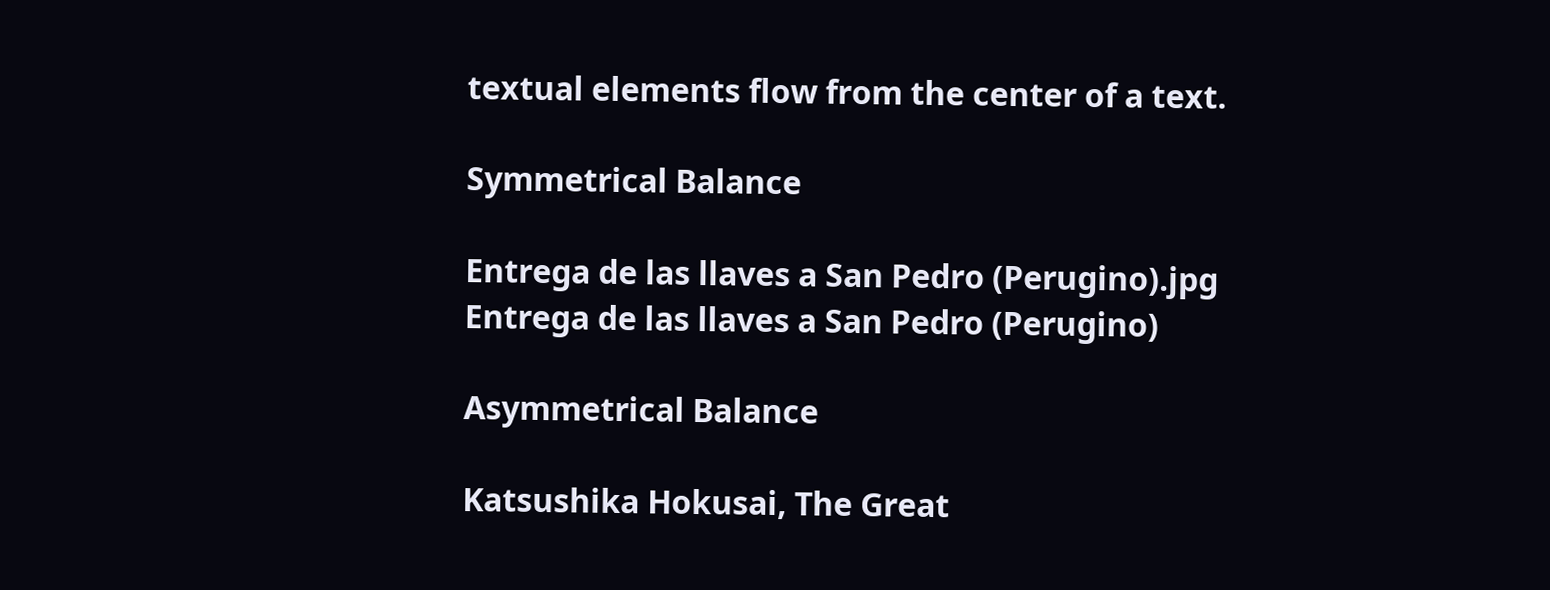textual elements flow from the center of a text.

Symmetrical Balance

Entrega de las llaves a San Pedro (Perugino).jpg
Entrega de las llaves a San Pedro (Perugino)

Asymmetrical Balance

Katsushika Hokusai, The Great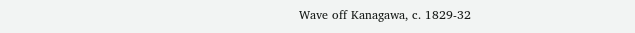Wave off Kanagawa, c. 1829-32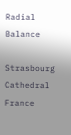Radial Balance

Strasbourg Cathedral France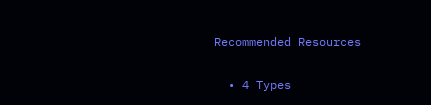Recommended Resources

  • 4 Types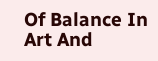Of Balance In Art And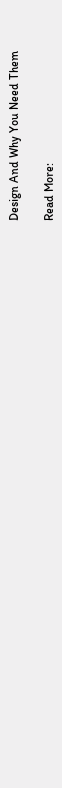Design And Why You Need Them

Read More: